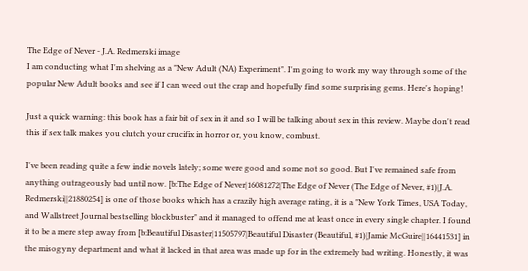The Edge of Never - J.A. Redmerski image
I am conducting what I'm shelving as a "New Adult (NA) Experiment". I'm going to work my way through some of the popular New Adult books and see if I can weed out the crap and hopefully find some surprising gems. Here's hoping!

Just a quick warning: this book has a fair bit of sex in it and so I will be talking about sex in this review. Maybe don't read this if sex talk makes you clutch your crucifix in horror or, you know, combust.

I've been reading quite a few indie novels lately; some were good and some not so good. But I've remained safe from anything outrageously bad until now. [b:The Edge of Never|16081272|The Edge of Never (The Edge of Never, #1)|J.A. Redmerski||21880254] is one of those books which has a crazily high average rating, it is a "New York Times, USA Today, and Wallstreet Journal bestselling blockbuster" and it managed to offend me at least once in every single chapter. I found it to be a mere step away from [b:Beautiful Disaster|11505797|Beautiful Disaster (Beautiful, #1)|Jamie McGuire||16441531] in the misogyny department and what it lacked in that area was made up for in the extremely bad writing. Honestly, it was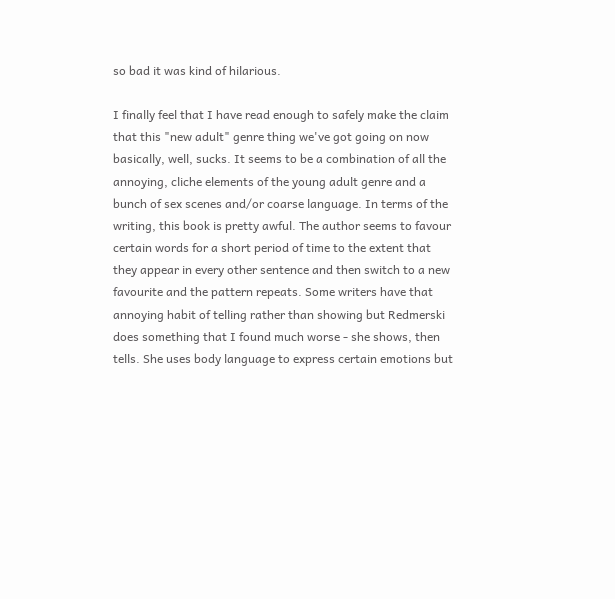so bad it was kind of hilarious.

I finally feel that I have read enough to safely make the claim that this "new adult" genre thing we've got going on now basically, well, sucks. It seems to be a combination of all the annoying, cliche elements of the young adult genre and a bunch of sex scenes and/or coarse language. In terms of the writing, this book is pretty awful. The author seems to favour certain words for a short period of time to the extent that they appear in every other sentence and then switch to a new favourite and the pattern repeats. Some writers have that annoying habit of telling rather than showing but Redmerski does something that I found much worse - she shows, then tells. She uses body language to express certain emotions but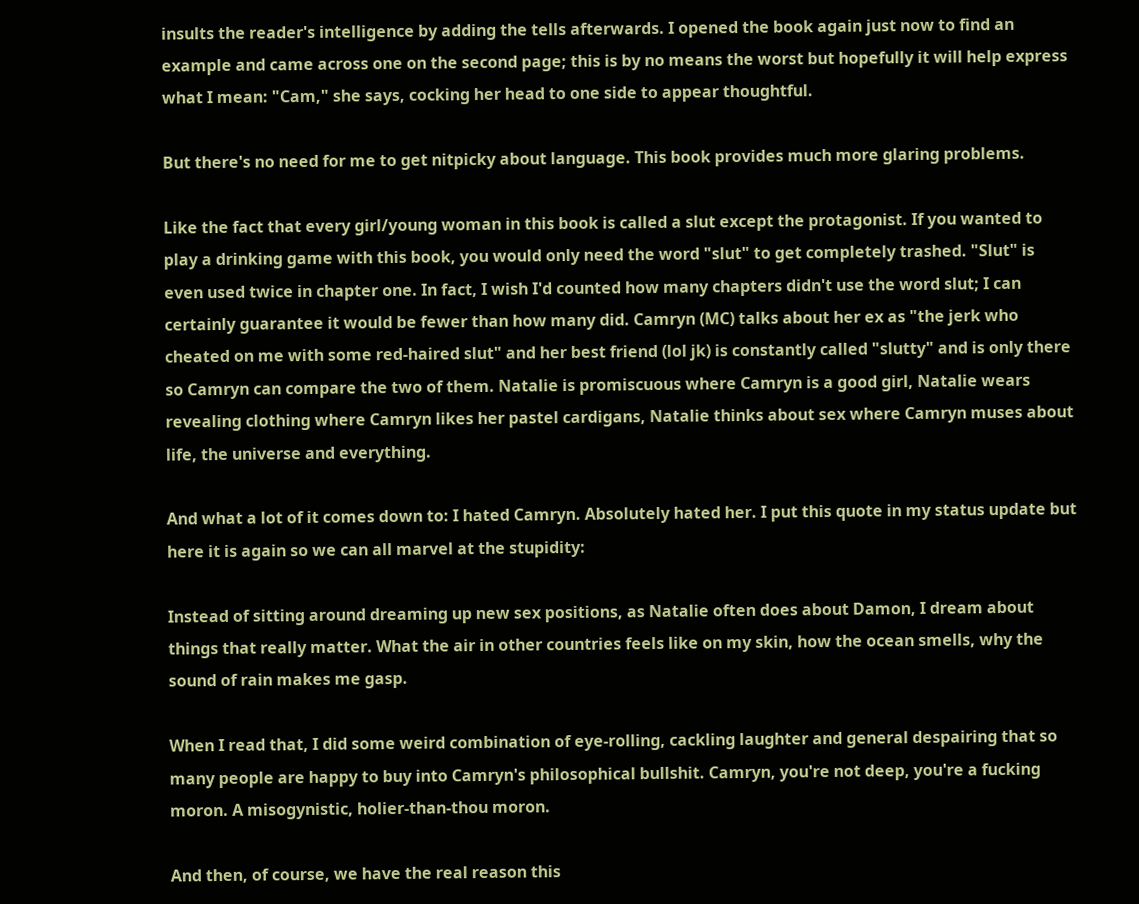insults the reader's intelligence by adding the tells afterwards. I opened the book again just now to find an example and came across one on the second page; this is by no means the worst but hopefully it will help express what I mean: "Cam," she says, cocking her head to one side to appear thoughtful.

But there's no need for me to get nitpicky about language. This book provides much more glaring problems.

Like the fact that every girl/young woman in this book is called a slut except the protagonist. If you wanted to play a drinking game with this book, you would only need the word "slut" to get completely trashed. "Slut" is even used twice in chapter one. In fact, I wish I'd counted how many chapters didn't use the word slut; I can certainly guarantee it would be fewer than how many did. Camryn (MC) talks about her ex as "the jerk who cheated on me with some red-haired slut" and her best friend (lol jk) is constantly called "slutty" and is only there so Camryn can compare the two of them. Natalie is promiscuous where Camryn is a good girl, Natalie wears revealing clothing where Camryn likes her pastel cardigans, Natalie thinks about sex where Camryn muses about life, the universe and everything.

And what a lot of it comes down to: I hated Camryn. Absolutely hated her. I put this quote in my status update but here it is again so we can all marvel at the stupidity:

Instead of sitting around dreaming up new sex positions, as Natalie often does about Damon, I dream about things that really matter. What the air in other countries feels like on my skin, how the ocean smells, why the sound of rain makes me gasp.

When I read that, I did some weird combination of eye-rolling, cackling laughter and general despairing that so many people are happy to buy into Camryn's philosophical bullshit. Camryn, you're not deep, you're a fucking moron. A misogynistic, holier-than-thou moron.

And then, of course, we have the real reason this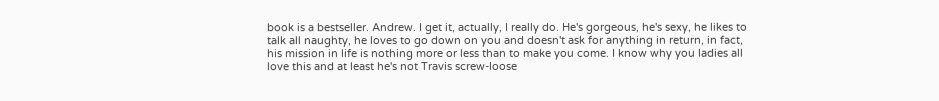book is a bestseller. Andrew. I get it, actually, I really do. He's gorgeous, he's sexy, he likes to talk all naughty, he loves to go down on you and doesn't ask for anything in return, in fact, his mission in life is nothing more or less than to make you come. I know why you ladies all love this and at least he's not Travis screw-loose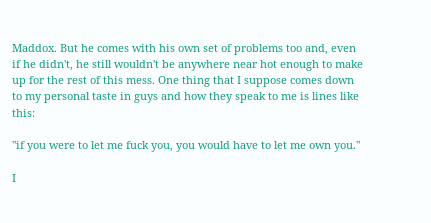Maddox. But he comes with his own set of problems too and, even if he didn't, he still wouldn't be anywhere near hot enough to make up for the rest of this mess. One thing that I suppose comes down to my personal taste in guys and how they speak to me is lines like this:

"if you were to let me fuck you, you would have to let me own you."

I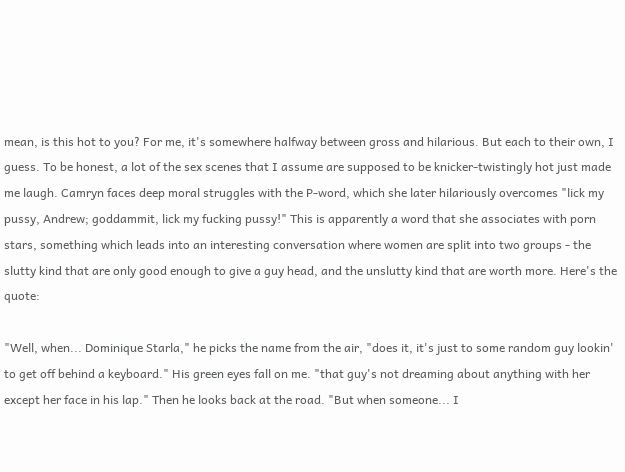mean, is this hot to you? For me, it's somewhere halfway between gross and hilarious. But each to their own, I guess. To be honest, a lot of the sex scenes that I assume are supposed to be knicker-twistingly hot just made me laugh. Camryn faces deep moral struggles with the P-word, which she later hilariously overcomes "lick my pussy, Andrew; goddammit, lick my fucking pussy!" This is apparently a word that she associates with porn stars, something which leads into an interesting conversation where women are split into two groups - the slutty kind that are only good enough to give a guy head, and the unslutty kind that are worth more. Here's the quote:

"Well, when... Dominique Starla," he picks the name from the air, "does it, it's just to some random guy lookin' to get off behind a keyboard." His green eyes fall on me. "that guy's not dreaming about anything with her except her face in his lap." Then he looks back at the road. "But when someone... I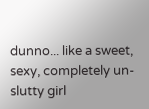dunno... like a sweet, sexy, completely un-slutty girl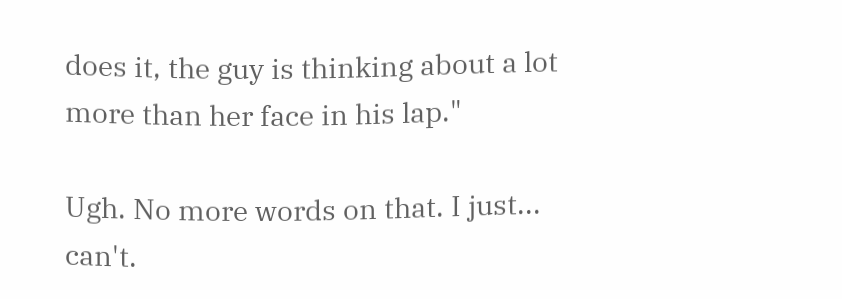does it, the guy is thinking about a lot more than her face in his lap."

Ugh. No more words on that. I just... can't.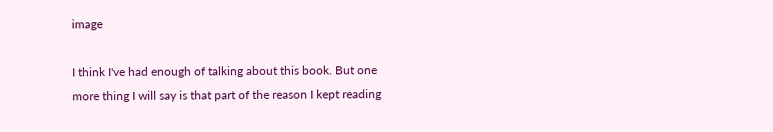image

I think I've had enough of talking about this book. But one more thing I will say is that part of the reason I kept reading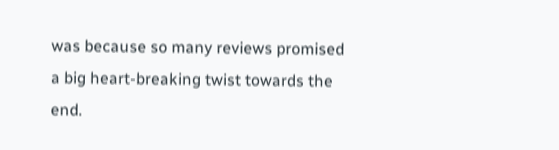was because so many reviews promised a big heart-breaking twist towards the end.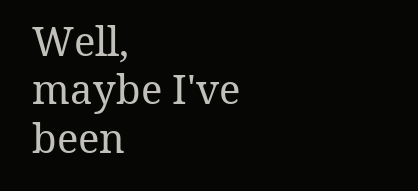Well, maybe I've been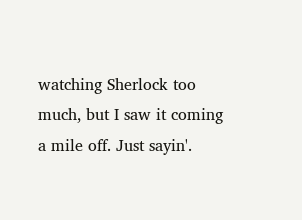watching Sherlock too much, but I saw it coming a mile off. Just sayin'.